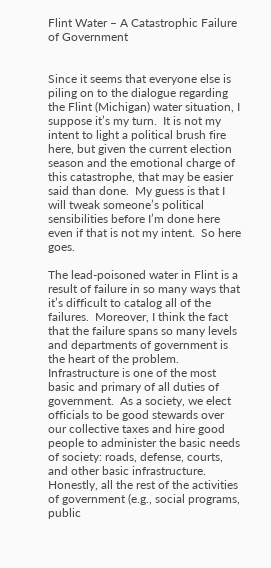Flint Water – A Catastrophic Failure of Government


Since it seems that everyone else is piling on to the dialogue regarding the Flint (Michigan) water situation, I suppose it’s my turn.  It is not my intent to light a political brush fire here, but given the current election season and the emotional charge of this catastrophe, that may be easier said than done.  My guess is that I will tweak someone’s political sensibilities before I’m done here even if that is not my intent.  So here goes.

The lead-poisoned water in Flint is a result of failure in so many ways that it’s difficult to catalog all of the failures.  Moreover, I think the fact that the failure spans so many levels and departments of government is the heart of the problem.  Infrastructure is one of the most basic and primary of all duties of government.  As a society, we elect officials to be good stewards over our collective taxes and hire good people to administer the basic needs of society: roads, defense, courts, and other basic infrastructure.  Honestly, all the rest of the activities of government (e.g., social programs, public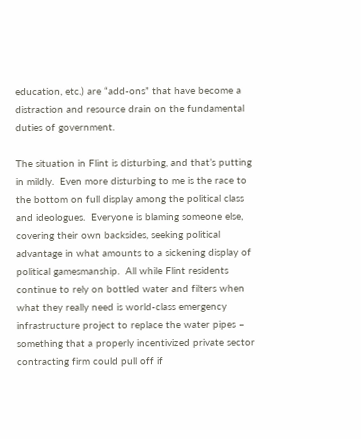education, etc.) are “add-ons” that have become a distraction and resource drain on the fundamental duties of government.

The situation in Flint is disturbing, and that’s putting in mildly.  Even more disturbing to me is the race to the bottom on full display among the political class and ideologues.  Everyone is blaming someone else, covering their own backsides, seeking political advantage in what amounts to a sickening display of political gamesmanship.  All while Flint residents continue to rely on bottled water and filters when what they really need is world-class emergency infrastructure project to replace the water pipes – something that a properly incentivized private sector contracting firm could pull off if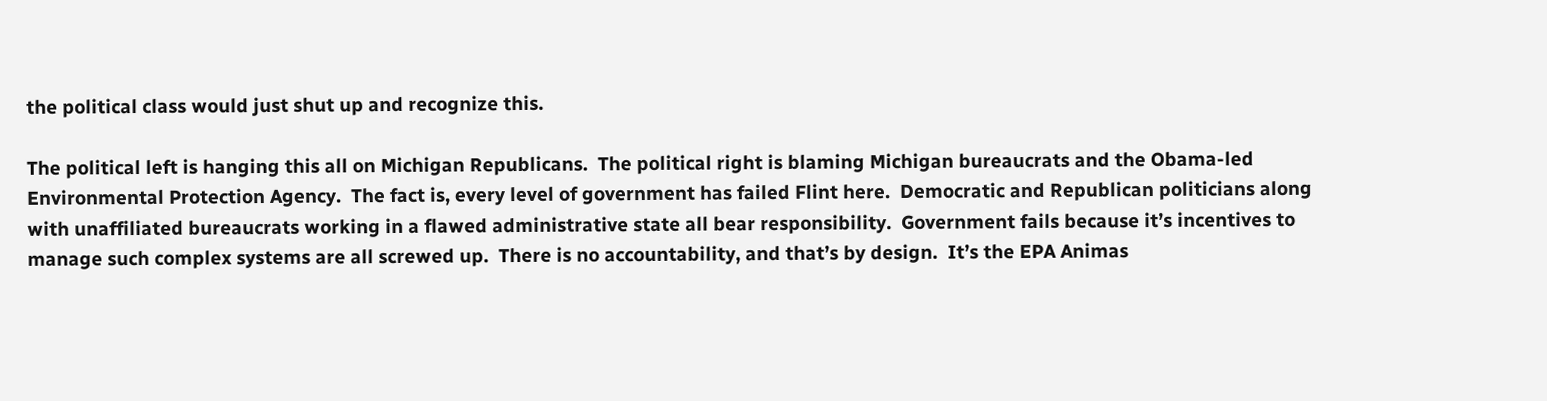the political class would just shut up and recognize this.

The political left is hanging this all on Michigan Republicans.  The political right is blaming Michigan bureaucrats and the Obama-led Environmental Protection Agency.  The fact is, every level of government has failed Flint here.  Democratic and Republican politicians along with unaffiliated bureaucrats working in a flawed administrative state all bear responsibility.  Government fails because it’s incentives to manage such complex systems are all screwed up.  There is no accountability, and that’s by design.  It’s the EPA Animas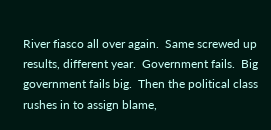River fiasco all over again.  Same screwed up results, different year.  Government fails.  Big government fails big.  Then the political class rushes in to assign blame,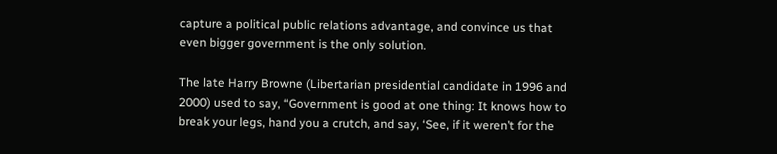capture a political public relations advantage, and convince us that even bigger government is the only solution.

The late Harry Browne (Libertarian presidential candidate in 1996 and 2000) used to say, “Government is good at one thing: It knows how to break your legs, hand you a crutch, and say, ‘See, if it weren’t for the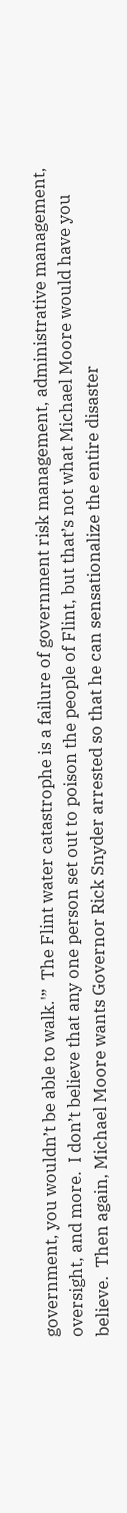government, you wouldn’t be able to walk.'”  The Flint water catastrophe is a failure of government risk management, administrative management, oversight, and more.  I don’t believe that any one person set out to poison the people of Flint, but that’s not what Michael Moore would have you believe.  Then again, Michael Moore wants Governor Rick Snyder arrested so that he can sensationalize the entire disaster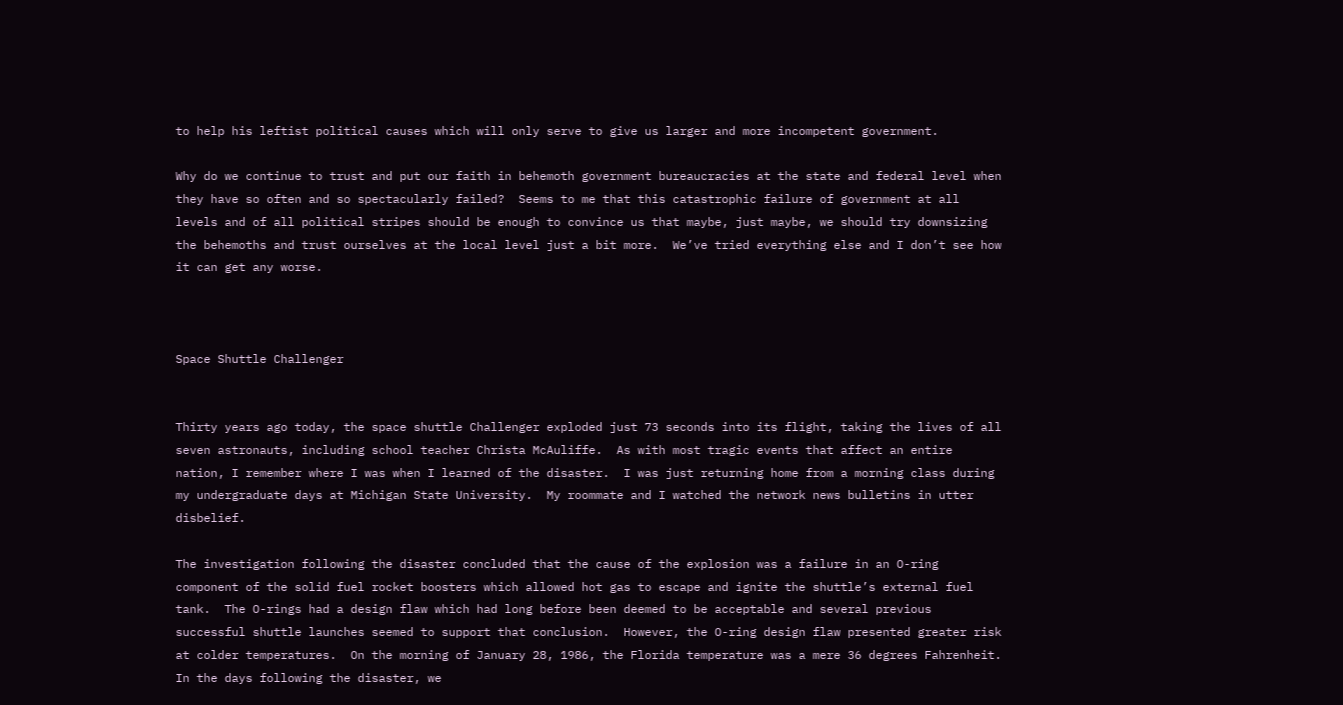to help his leftist political causes which will only serve to give us larger and more incompetent government.

Why do we continue to trust and put our faith in behemoth government bureaucracies at the state and federal level when they have so often and so spectacularly failed?  Seems to me that this catastrophic failure of government at all levels and of all political stripes should be enough to convince us that maybe, just maybe, we should try downsizing the behemoths and trust ourselves at the local level just a bit more.  We’ve tried everything else and I don’t see how it can get any worse.



Space Shuttle Challenger


Thirty years ago today, the space shuttle Challenger exploded just 73 seconds into its flight, taking the lives of all seven astronauts, including school teacher Christa McAuliffe.  As with most tragic events that affect an entire nation, I remember where I was when I learned of the disaster.  I was just returning home from a morning class during my undergraduate days at Michigan State University.  My roommate and I watched the network news bulletins in utter disbelief.

The investigation following the disaster concluded that the cause of the explosion was a failure in an O-ring component of the solid fuel rocket boosters which allowed hot gas to escape and ignite the shuttle’s external fuel tank.  The O-rings had a design flaw which had long before been deemed to be acceptable and several previous successful shuttle launches seemed to support that conclusion.  However, the O-ring design flaw presented greater risk at colder temperatures.  On the morning of January 28, 1986, the Florida temperature was a mere 36 degrees Fahrenheit.  In the days following the disaster, we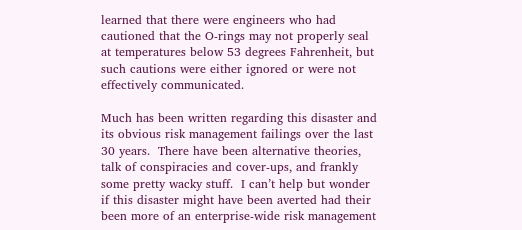learned that there were engineers who had cautioned that the O-rings may not properly seal at temperatures below 53 degrees Fahrenheit, but such cautions were either ignored or were not effectively communicated.

Much has been written regarding this disaster and its obvious risk management failings over the last 30 years.  There have been alternative theories, talk of conspiracies and cover-ups, and frankly some pretty wacky stuff.  I can’t help but wonder if this disaster might have been averted had their been more of an enterprise-wide risk management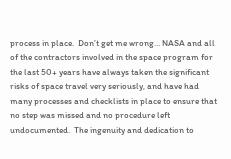process in place.  Don’t get me wrong… NASA and all of the contractors involved in the space program for the last 50+ years have always taken the significant risks of space travel very seriously, and have had many processes and checklists in place to ensure that no step was missed and no procedure left undocumented.  The ingenuity and dedication to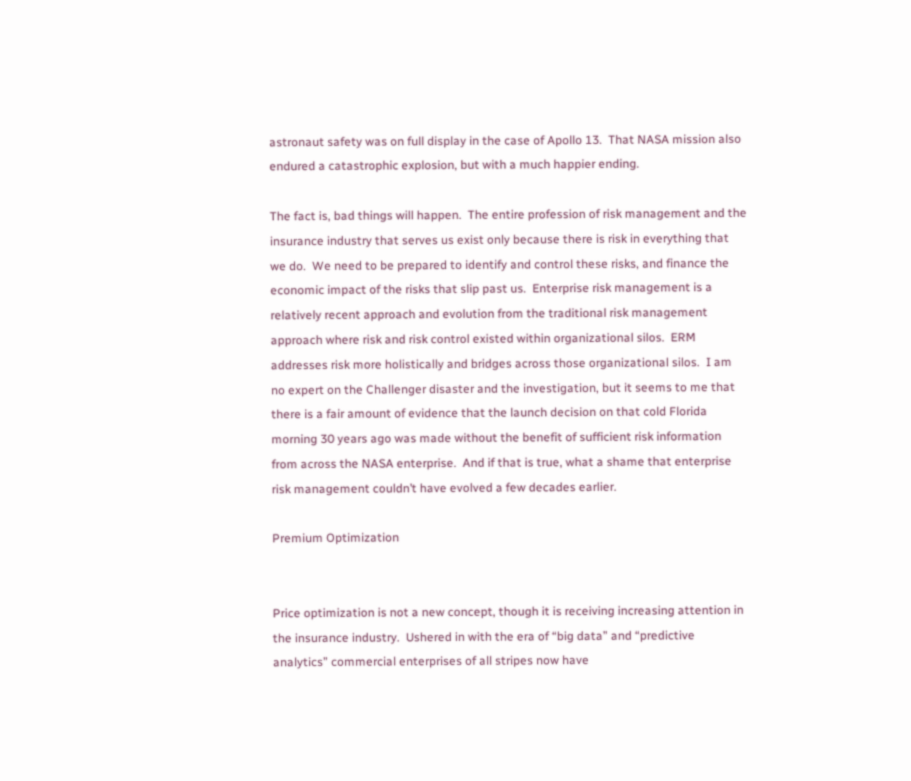astronaut safety was on full display in the case of Apollo 13.  That NASA mission also endured a catastrophic explosion, but with a much happier ending.

The fact is, bad things will happen.  The entire profession of risk management and the insurance industry that serves us exist only because there is risk in everything that we do.  We need to be prepared to identify and control these risks, and finance the economic impact of the risks that slip past us.  Enterprise risk management is a relatively recent approach and evolution from the traditional risk management approach where risk and risk control existed within organizational silos.  ERM addresses risk more holistically and bridges across those organizational silos.  I am no expert on the Challenger disaster and the investigation, but it seems to me that there is a fair amount of evidence that the launch decision on that cold Florida morning 30 years ago was made without the benefit of sufficient risk information from across the NASA enterprise.  And if that is true, what a shame that enterprise risk management couldn’t have evolved a few decades earlier.

Premium Optimization


Price optimization is not a new concept, though it is receiving increasing attention in the insurance industry.  Ushered in with the era of “big data” and “predictive analytics” commercial enterprises of all stripes now have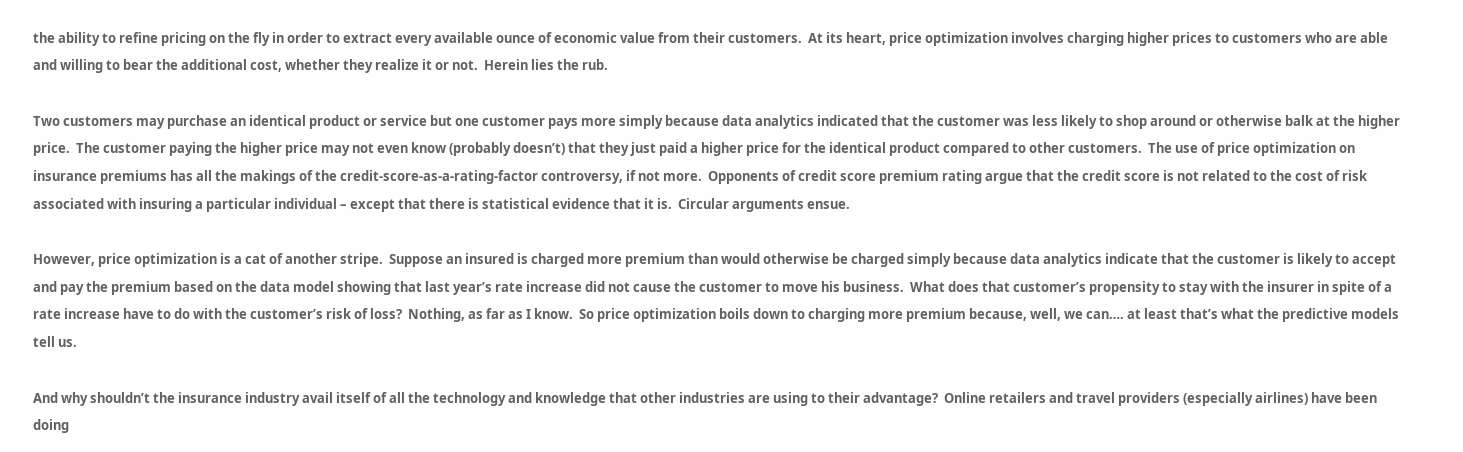the ability to refine pricing on the fly in order to extract every available ounce of economic value from their customers.  At its heart, price optimization involves charging higher prices to customers who are able and willing to bear the additional cost, whether they realize it or not.  Herein lies the rub.

Two customers may purchase an identical product or service but one customer pays more simply because data analytics indicated that the customer was less likely to shop around or otherwise balk at the higher price.  The customer paying the higher price may not even know (probably doesn’t) that they just paid a higher price for the identical product compared to other customers.  The use of price optimization on insurance premiums has all the makings of the credit-score-as-a-rating-factor controversy, if not more.  Opponents of credit score premium rating argue that the credit score is not related to the cost of risk associated with insuring a particular individual – except that there is statistical evidence that it is.  Circular arguments ensue.

However, price optimization is a cat of another stripe.  Suppose an insured is charged more premium than would otherwise be charged simply because data analytics indicate that the customer is likely to accept and pay the premium based on the data model showing that last year’s rate increase did not cause the customer to move his business.  What does that customer’s propensity to stay with the insurer in spite of a rate increase have to do with the customer’s risk of loss?  Nothing, as far as I know.  So price optimization boils down to charging more premium because, well, we can…. at least that’s what the predictive models tell us.

And why shouldn’t the insurance industry avail itself of all the technology and knowledge that other industries are using to their advantage?  Online retailers and travel providers (especially airlines) have been doing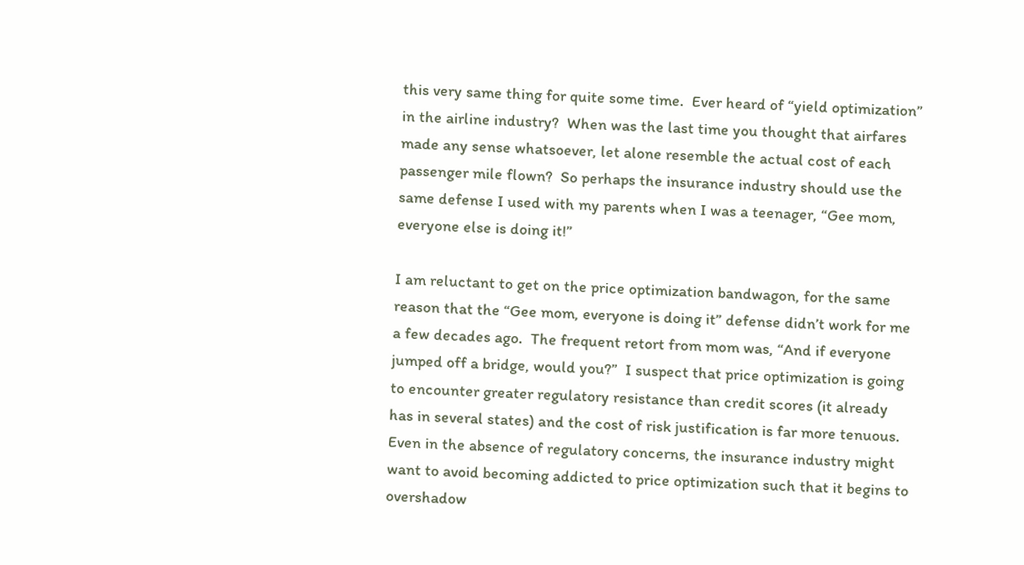this very same thing for quite some time.  Ever heard of “yield optimization” in the airline industry?  When was the last time you thought that airfares made any sense whatsoever, let alone resemble the actual cost of each passenger mile flown?  So perhaps the insurance industry should use the same defense I used with my parents when I was a teenager, “Gee mom, everyone else is doing it!”

I am reluctant to get on the price optimization bandwagon, for the same reason that the “Gee mom, everyone is doing it” defense didn’t work for me a few decades ago.  The frequent retort from mom was, “And if everyone jumped off a bridge, would you?”  I suspect that price optimization is going to encounter greater regulatory resistance than credit scores (it already has in several states) and the cost of risk justification is far more tenuous.  Even in the absence of regulatory concerns, the insurance industry might want to avoid becoming addicted to price optimization such that it begins to overshadow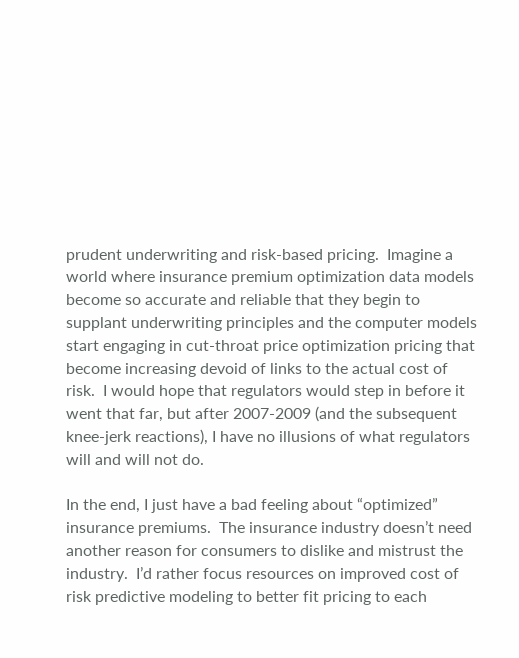prudent underwriting and risk-based pricing.  Imagine a world where insurance premium optimization data models become so accurate and reliable that they begin to supplant underwriting principles and the computer models start engaging in cut-throat price optimization pricing that become increasing devoid of links to the actual cost of risk.  I would hope that regulators would step in before it went that far, but after 2007-2009 (and the subsequent knee-jerk reactions), I have no illusions of what regulators will and will not do.

In the end, I just have a bad feeling about “optimized” insurance premiums.  The insurance industry doesn’t need another reason for consumers to dislike and mistrust the industry.  I’d rather focus resources on improved cost of risk predictive modeling to better fit pricing to each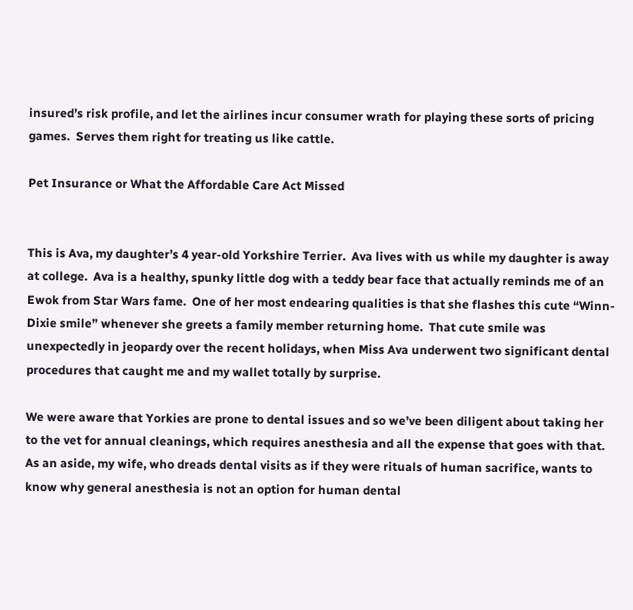insured’s risk profile, and let the airlines incur consumer wrath for playing these sorts of pricing games.  Serves them right for treating us like cattle.

Pet Insurance or What the Affordable Care Act Missed


This is Ava, my daughter’s 4 year-old Yorkshire Terrier.  Ava lives with us while my daughter is away at college.  Ava is a healthy, spunky little dog with a teddy bear face that actually reminds me of an Ewok from Star Wars fame.  One of her most endearing qualities is that she flashes this cute “Winn-Dixie smile” whenever she greets a family member returning home.  That cute smile was unexpectedly in jeopardy over the recent holidays, when Miss Ava underwent two significant dental procedures that caught me and my wallet totally by surprise.

We were aware that Yorkies are prone to dental issues and so we’ve been diligent about taking her to the vet for annual cleanings, which requires anesthesia and all the expense that goes with that.  As an aside, my wife, who dreads dental visits as if they were rituals of human sacrifice, wants to know why general anesthesia is not an option for human dental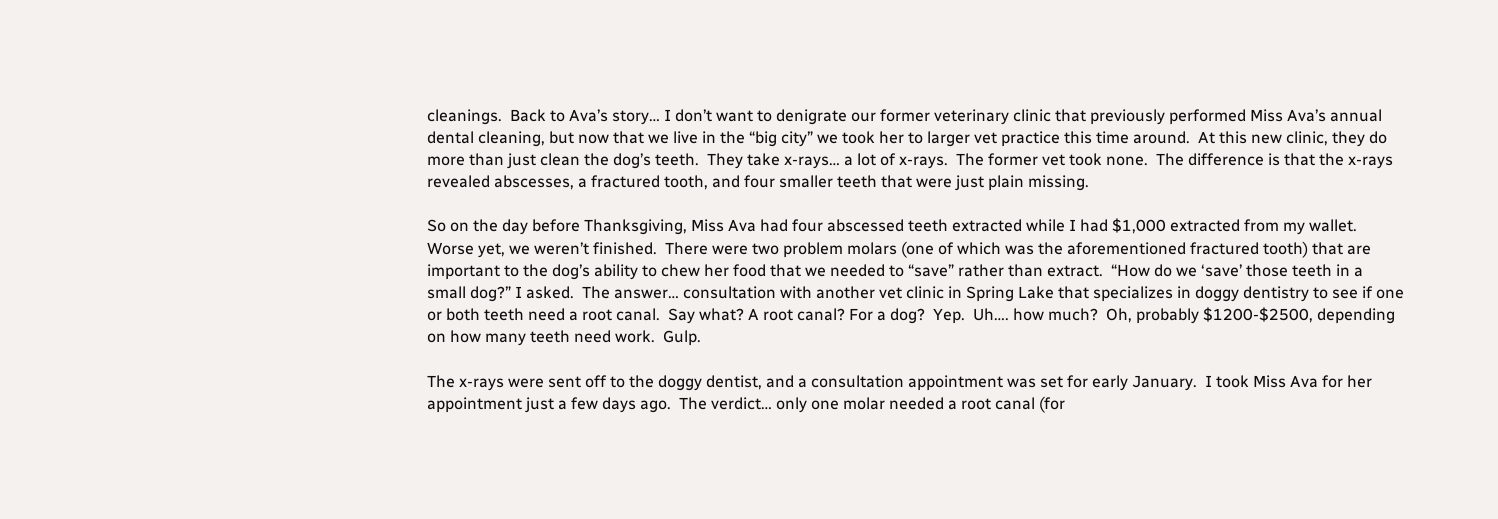cleanings.  Back to Ava’s story… I don’t want to denigrate our former veterinary clinic that previously performed Miss Ava’s annual dental cleaning, but now that we live in the “big city” we took her to larger vet practice this time around.  At this new clinic, they do more than just clean the dog’s teeth.  They take x-rays… a lot of x-rays.  The former vet took none.  The difference is that the x-rays revealed abscesses, a fractured tooth, and four smaller teeth that were just plain missing.

So on the day before Thanksgiving, Miss Ava had four abscessed teeth extracted while I had $1,000 extracted from my wallet.  Worse yet, we weren’t finished.  There were two problem molars (one of which was the aforementioned fractured tooth) that are important to the dog’s ability to chew her food that we needed to “save” rather than extract.  “How do we ‘save’ those teeth in a small dog?” I asked.  The answer… consultation with another vet clinic in Spring Lake that specializes in doggy dentistry to see if one or both teeth need a root canal.  Say what? A root canal? For a dog?  Yep.  Uh…. how much?  Oh, probably $1200-$2500, depending on how many teeth need work.  Gulp.

The x-rays were sent off to the doggy dentist, and a consultation appointment was set for early January.  I took Miss Ava for her appointment just a few days ago.  The verdict… only one molar needed a root canal (for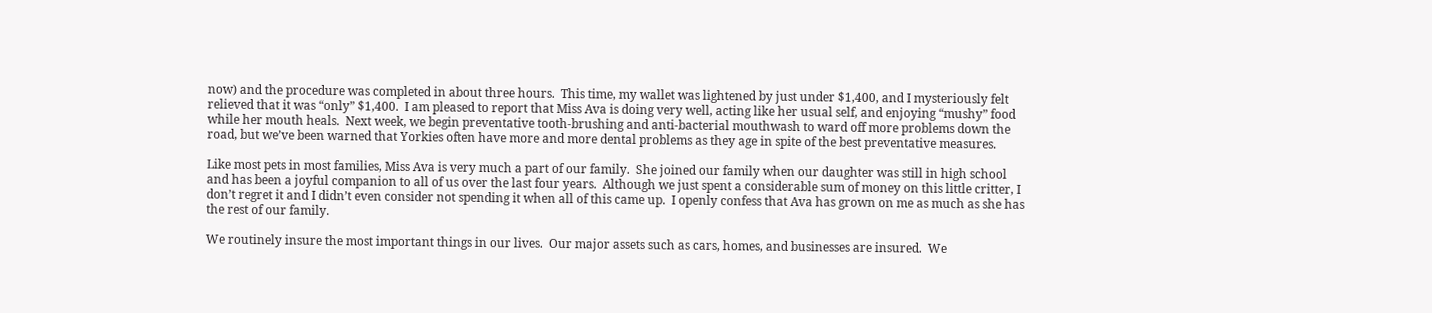now) and the procedure was completed in about three hours.  This time, my wallet was lightened by just under $1,400, and I mysteriously felt relieved that it was “only” $1,400.  I am pleased to report that Miss Ava is doing very well, acting like her usual self, and enjoying “mushy” food while her mouth heals.  Next week, we begin preventative tooth-brushing and anti-bacterial mouthwash to ward off more problems down the road, but we’ve been warned that Yorkies often have more and more dental problems as they age in spite of the best preventative measures.

Like most pets in most families, Miss Ava is very much a part of our family.  She joined our family when our daughter was still in high school and has been a joyful companion to all of us over the last four years.  Although we just spent a considerable sum of money on this little critter, I don’t regret it and I didn’t even consider not spending it when all of this came up.  I openly confess that Ava has grown on me as much as she has the rest of our family.

We routinely insure the most important things in our lives.  Our major assets such as cars, homes, and businesses are insured.  We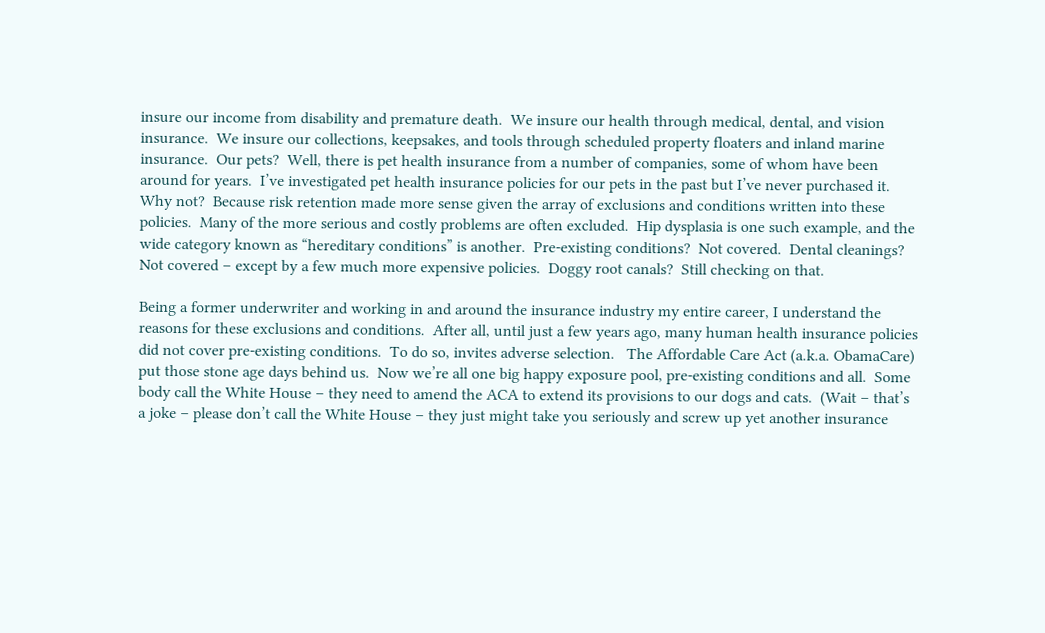insure our income from disability and premature death.  We insure our health through medical, dental, and vision insurance.  We insure our collections, keepsakes, and tools through scheduled property floaters and inland marine insurance.  Our pets?  Well, there is pet health insurance from a number of companies, some of whom have been around for years.  I’ve investigated pet health insurance policies for our pets in the past but I’ve never purchased it.  Why not?  Because risk retention made more sense given the array of exclusions and conditions written into these policies.  Many of the more serious and costly problems are often excluded.  Hip dysplasia is one such example, and the wide category known as “hereditary conditions” is another.  Pre-existing conditions?  Not covered.  Dental cleanings?  Not covered – except by a few much more expensive policies.  Doggy root canals?  Still checking on that.

Being a former underwriter and working in and around the insurance industry my entire career, I understand the reasons for these exclusions and conditions.  After all, until just a few years ago, many human health insurance policies did not cover pre-existing conditions.  To do so, invites adverse selection.   The Affordable Care Act (a.k.a. ObamaCare) put those stone age days behind us.  Now we’re all one big happy exposure pool, pre-existing conditions and all.  Some body call the White House – they need to amend the ACA to extend its provisions to our dogs and cats.  (Wait – that’s a joke – please don’t call the White House – they just might take you seriously and screw up yet another insurance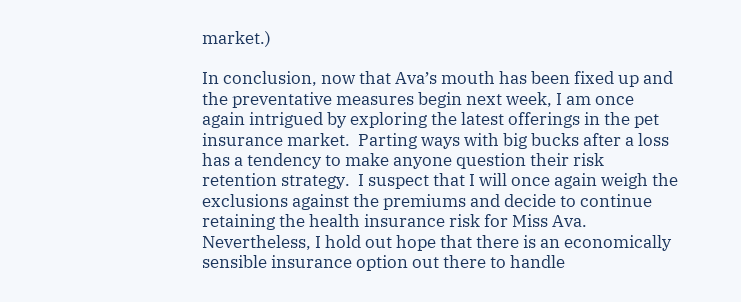market.)

In conclusion, now that Ava’s mouth has been fixed up and the preventative measures begin next week, I am once again intrigued by exploring the latest offerings in the pet insurance market.  Parting ways with big bucks after a loss has a tendency to make anyone question their risk retention strategy.  I suspect that I will once again weigh the exclusions against the premiums and decide to continue retaining the health insurance risk for Miss Ava.  Nevertheless, I hold out hope that there is an economically sensible insurance option out there to handle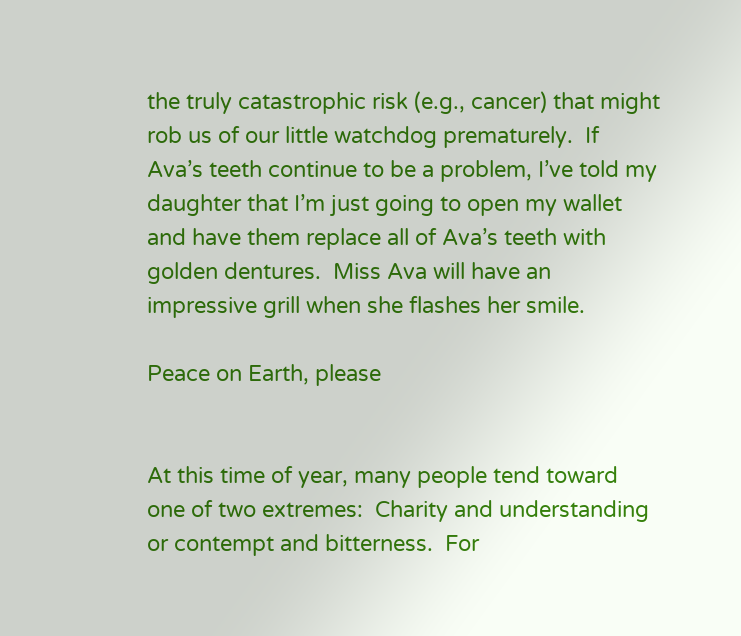the truly catastrophic risk (e.g., cancer) that might rob us of our little watchdog prematurely.  If Ava’s teeth continue to be a problem, I’ve told my daughter that I’m just going to open my wallet and have them replace all of Ava’s teeth with golden dentures.  Miss Ava will have an impressive grill when she flashes her smile.

Peace on Earth, please


At this time of year, many people tend toward one of two extremes:  Charity and understanding or contempt and bitterness.  For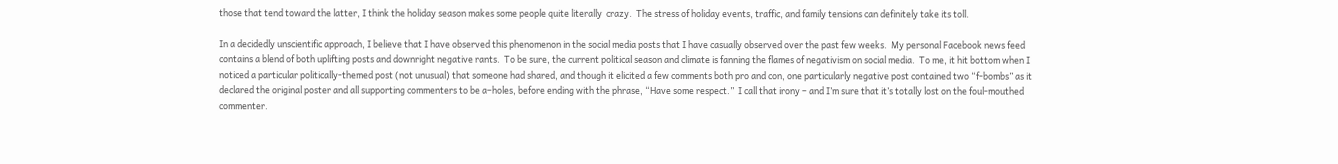those that tend toward the latter, I think the holiday season makes some people quite literally  crazy.  The stress of holiday events, traffic, and family tensions can definitely take its toll.

In a decidedly unscientific approach, I believe that I have observed this phenomenon in the social media posts that I have casually observed over the past few weeks.  My personal Facebook news feed contains a blend of both uplifting posts and downright negative rants.  To be sure, the current political season and climate is fanning the flames of negativism on social media.  To me, it hit bottom when I noticed a particular politically-themed post (not unusual) that someone had shared, and though it elicited a few comments both pro and con, one particularly negative post contained two “f-bombs” as it declared the original poster and all supporting commenters to be a–holes, before ending with the phrase, “Have some respect.”  I call that irony – and I’m sure that it’s totally lost on the foul-mouthed commenter.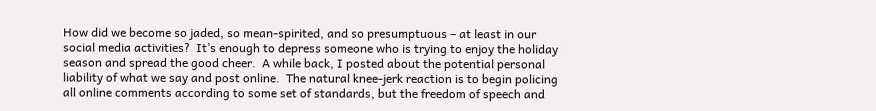How did we become so jaded, so mean-spirited, and so presumptuous – at least in our social media activities?  It’s enough to depress someone who is trying to enjoy the holiday season and spread the good cheer.  A while back, I posted about the potential personal liability of what we say and post online.  The natural knee-jerk reaction is to begin policing all online comments according to some set of standards, but the freedom of speech and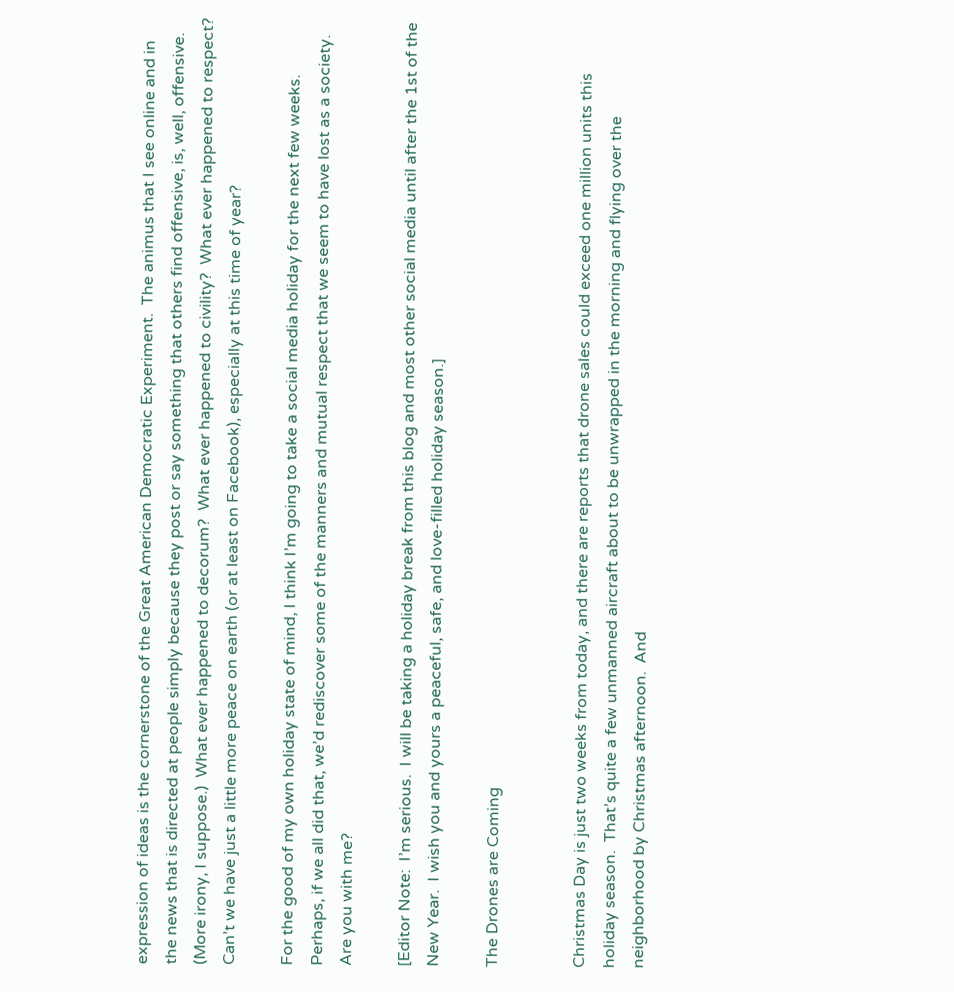expression of ideas is the cornerstone of the Great American Democratic Experiment.  The animus that I see online and in the news that is directed at people simply because they post or say something that others find offensive, is, well, offensive.  (More irony, I suppose.)  What ever happened to decorum?  What ever happened to civility?  What ever happened to respect?  Can’t we have just a little more peace on earth (or at least on Facebook), especially at this time of year?

For the good of my own holiday state of mind, I think I’m going to take a social media holiday for the next few weeks.  Perhaps, if we all did that, we’d rediscover some of the manners and mutual respect that we seem to have lost as a society.  Are you with me?

[Editor Note:  I’m serious.  I will be taking a holiday break from this blog and most other social media until after the 1st of the New Year.  I wish you and yours a peaceful, safe, and love-filled holiday season.]

The Drones are Coming


Christmas Day is just two weeks from today, and there are reports that drone sales could exceed one million units this holiday season.  That’s quite a few unmanned aircraft about to be unwrapped in the morning and flying over the neighborhood by Christmas afternoon.  And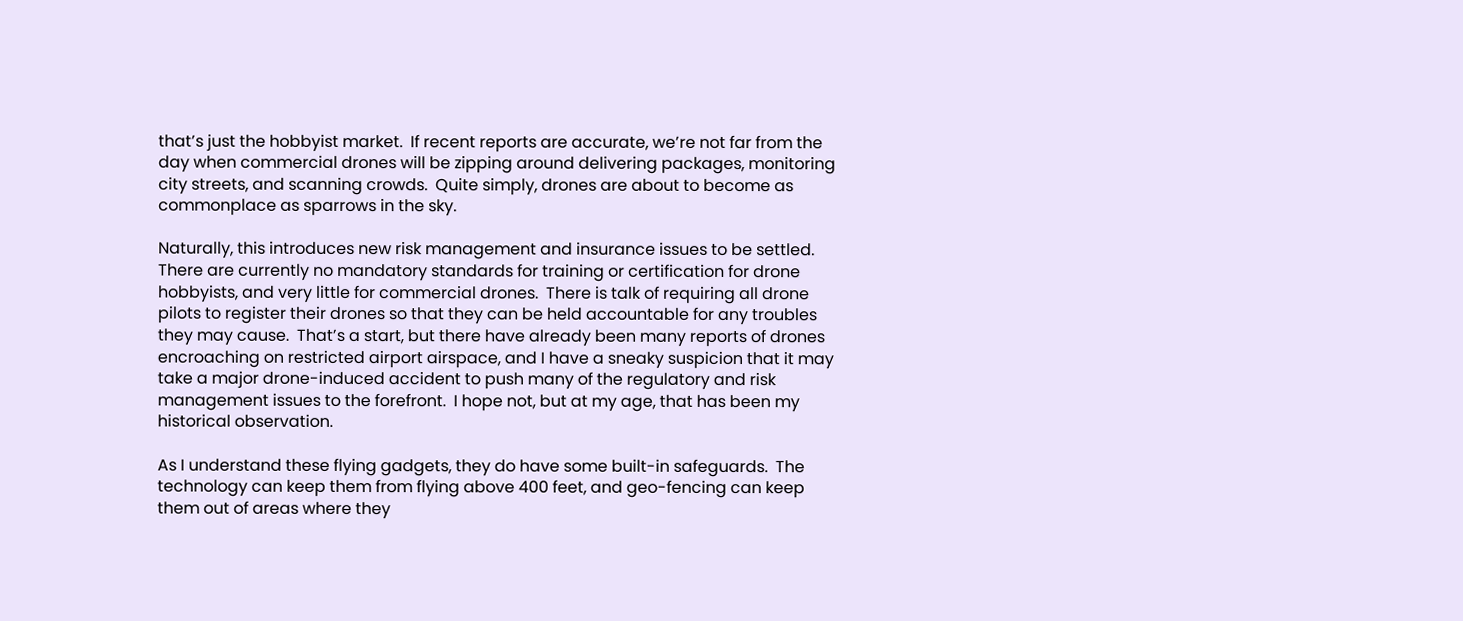that’s just the hobbyist market.  If recent reports are accurate, we’re not far from the day when commercial drones will be zipping around delivering packages, monitoring city streets, and scanning crowds.  Quite simply, drones are about to become as commonplace as sparrows in the sky.

Naturally, this introduces new risk management and insurance issues to be settled.  There are currently no mandatory standards for training or certification for drone hobbyists, and very little for commercial drones.  There is talk of requiring all drone pilots to register their drones so that they can be held accountable for any troubles they may cause.  That’s a start, but there have already been many reports of drones encroaching on restricted airport airspace, and I have a sneaky suspicion that it may take a major drone-induced accident to push many of the regulatory and risk management issues to the forefront.  I hope not, but at my age, that has been my historical observation.

As I understand these flying gadgets, they do have some built-in safeguards.  The technology can keep them from flying above 400 feet, and geo-fencing can keep them out of areas where they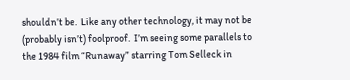shouldn’t be.  Like any other technology, it may not be (probably isn’t) foolproof.  I’m seeing some parallels to the 1984 film “Runaway” starring Tom Selleck in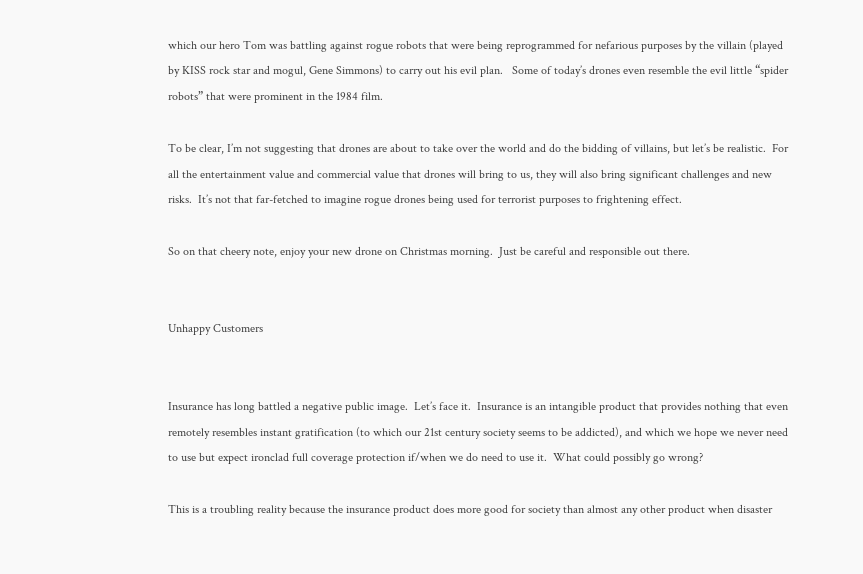which our hero Tom was battling against rogue robots that were being reprogrammed for nefarious purposes by the villain (played by KISS rock star and mogul, Gene Simmons) to carry out his evil plan.   Some of today’s drones even resemble the evil little “spider robots” that were prominent in the 1984 film.

To be clear, I’m not suggesting that drones are about to take over the world and do the bidding of villains, but let’s be realistic.  For all the entertainment value and commercial value that drones will bring to us, they will also bring significant challenges and new risks.  It’s not that far-fetched to imagine rogue drones being used for terrorist purposes to frightening effect.

So on that cheery note, enjoy your new drone on Christmas morning.  Just be careful and responsible out there.


Unhappy Customers


Insurance has long battled a negative public image.  Let’s face it.  Insurance is an intangible product that provides nothing that even remotely resembles instant gratification (to which our 21st century society seems to be addicted), and which we hope we never need to use but expect ironclad full coverage protection if/when we do need to use it.  What could possibly go wrong?

This is a troubling reality because the insurance product does more good for society than almost any other product when disaster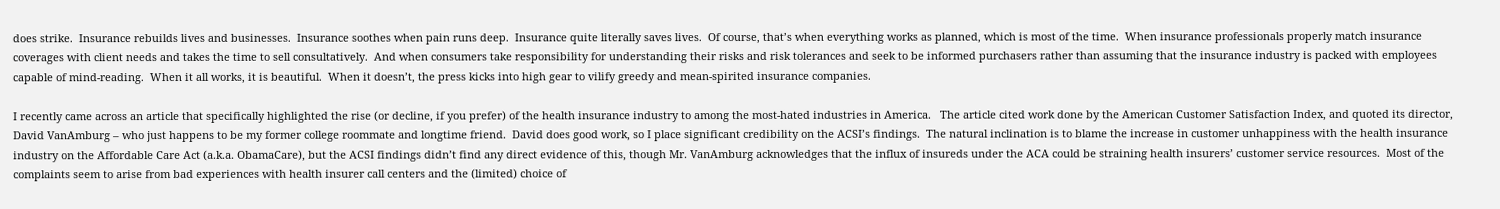does strike.  Insurance rebuilds lives and businesses.  Insurance soothes when pain runs deep.  Insurance quite literally saves lives.  Of course, that’s when everything works as planned, which is most of the time.  When insurance professionals properly match insurance coverages with client needs and takes the time to sell consultatively.  And when consumers take responsibility for understanding their risks and risk tolerances and seek to be informed purchasers rather than assuming that the insurance industry is packed with employees capable of mind-reading.  When it all works, it is beautiful.  When it doesn’t, the press kicks into high gear to vilify greedy and mean-spirited insurance companies.

I recently came across an article that specifically highlighted the rise (or decline, if you prefer) of the health insurance industry to among the most-hated industries in America.   The article cited work done by the American Customer Satisfaction Index, and quoted its director, David VanAmburg – who just happens to be my former college roommate and longtime friend.  David does good work, so I place significant credibility on the ACSI’s findings.  The natural inclination is to blame the increase in customer unhappiness with the health insurance industry on the Affordable Care Act (a.k.a. ObamaCare), but the ACSI findings didn’t find any direct evidence of this, though Mr. VanAmburg acknowledges that the influx of insureds under the ACA could be straining health insurers’ customer service resources.  Most of the complaints seem to arise from bad experiences with health insurer call centers and the (limited) choice of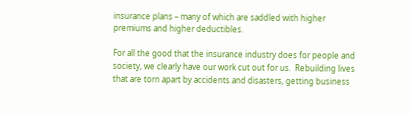insurance plans – many of which are saddled with higher premiums and higher deductibles.

For all the good that the insurance industry does for people and society, we clearly have our work cut out for us.  Rebuilding lives that are torn apart by accidents and disasters, getting business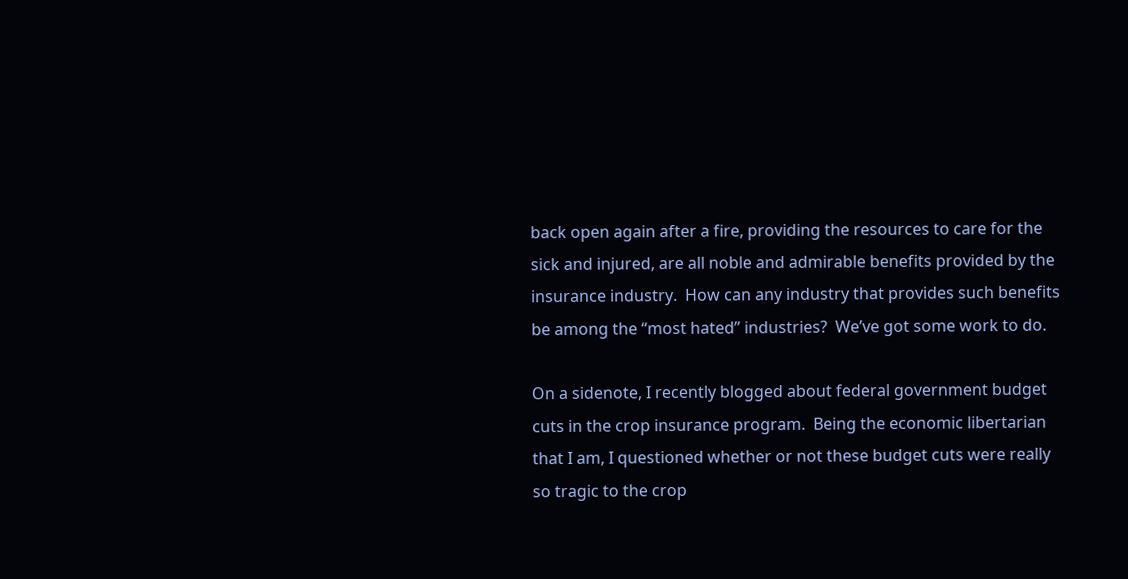back open again after a fire, providing the resources to care for the sick and injured, are all noble and admirable benefits provided by the insurance industry.  How can any industry that provides such benefits be among the “most hated” industries?  We’ve got some work to do.

On a sidenote, I recently blogged about federal government budget cuts in the crop insurance program.  Being the economic libertarian that I am, I questioned whether or not these budget cuts were really so tragic to the crop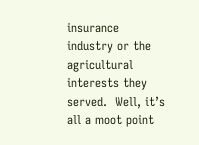insurance industry or the agricultural interests they served.  Well, it’s all a moot point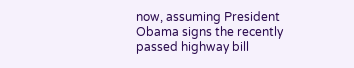now, assuming President Obama signs the recently passed highway bill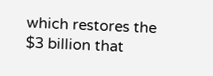which restores the $3 billion that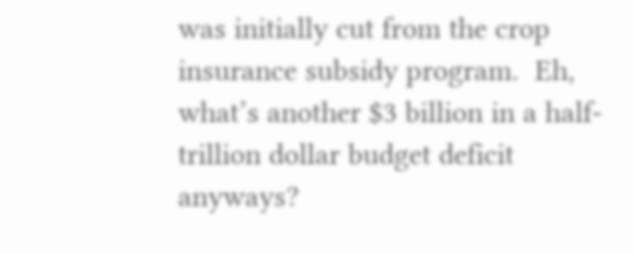was initially cut from the crop insurance subsidy program.  Eh, what’s another $3 billion in a half-trillion dollar budget deficit anyways?